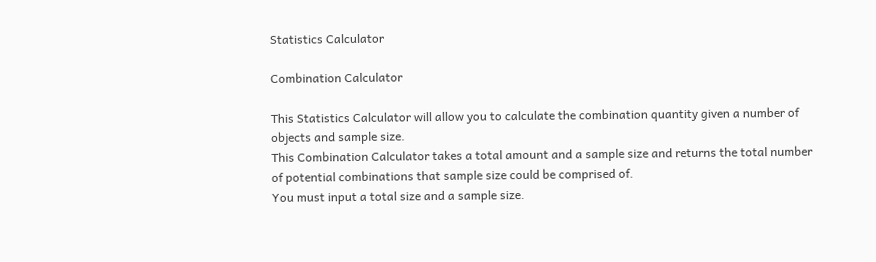Statistics Calculator

Combination Calculator

This Statistics Calculator will allow you to calculate the combination quantity given a number of objects and sample size.
This Combination Calculator takes a total amount and a sample size and returns the total number of potential combinations that sample size could be comprised of.
You must input a total size and a sample size.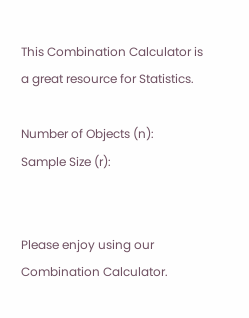This Combination Calculator is a great resource for Statistics.

Number of Objects (n):
Sample Size (r):


Please enjoy using our Combination Calculator.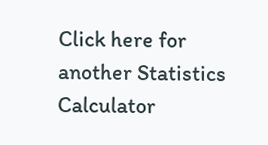Click here for another Statistics Calculator